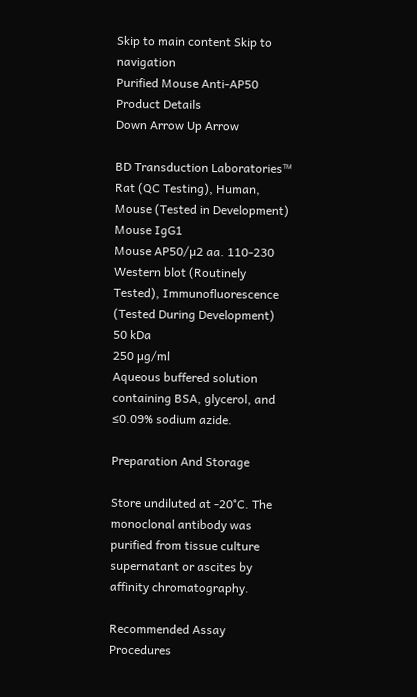Skip to main content Skip to navigation
Purified Mouse Anti-AP50
Product Details
Down Arrow Up Arrow

BD Transduction Laboratories™
Rat (QC Testing), Human, Mouse (Tested in Development)
Mouse IgG1
Mouse AP50/µ2 aa. 110-230
Western blot (Routinely Tested), Immunofluorescence (Tested During Development)
50 kDa
250 µg/ml
Aqueous buffered solution containing BSA, glycerol, and ≤0.09% sodium azide.

Preparation And Storage

Store undiluted at -20°C. The monoclonal antibody was purified from tissue culture supernatant or ascites by affinity chromatography.

Recommended Assay Procedures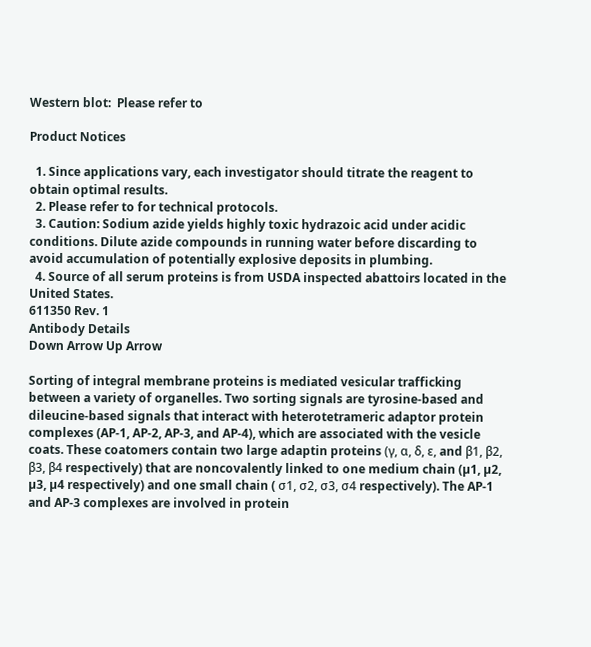Western blot:  Please refer to

Product Notices

  1. Since applications vary, each investigator should titrate the reagent to obtain optimal results.
  2. Please refer to for technical protocols.
  3. Caution: Sodium azide yields highly toxic hydrazoic acid under acidic conditions. Dilute azide compounds in running water before discarding to avoid accumulation of potentially explosive deposits in plumbing.
  4. Source of all serum proteins is from USDA inspected abattoirs located in the United States.
611350 Rev. 1
Antibody Details
Down Arrow Up Arrow

Sorting of integral membrane proteins is mediated vesicular trafficking between a variety of organelles. Two sorting signals are tyrosine-based and dileucine-based signals that interact with heterotetrameric adaptor protein complexes (AP-1, AP-2, AP-3, and AP-4), which are associated with the vesicle coats. These coatomers contain two large adaptin proteins (γ, α, δ, ε, and β1, β2, β3, β4 respectively) that are noncovalently linked to one medium chain (µ1, µ2, µ3, µ4 respectively) and one small chain ( σ1, σ2, σ3, σ4 respectively). The AP-1 and AP-3 complexes are involved in protein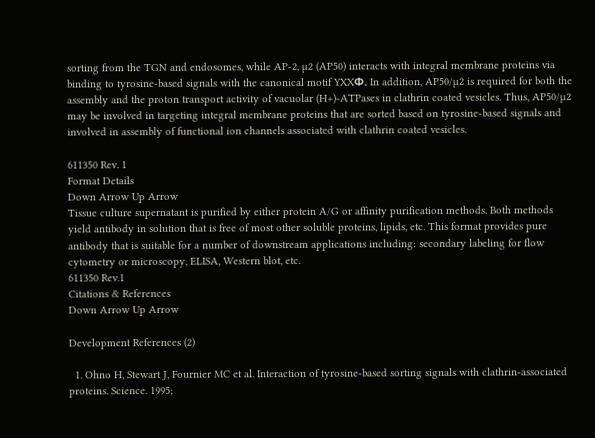sorting from the TGN and endosomes, while AP-2, µ2 (AP50) interacts with integral membrane proteins via binding to tyrosine-based signals with the canonical motif YXXΦ. In addition, AP50/µ2 is required for both the assembly and the proton transport activity of vacuolar (H+)-ATPases in clathrin coated vesicles. Thus, AP50/µ2 may be involved in targeting integral membrane proteins that are sorted based on tyrosine-based signals and involved in assembly of functional ion channels associated with clathrin coated vesicles.

611350 Rev. 1
Format Details
Down Arrow Up Arrow
Tissue culture supernatant is purified by either protein A/G or affinity purification methods. Both methods yield antibody in solution that is free of most other soluble proteins, lipids, etc. This format provides pure antibody that is suitable for a number of downstream applications including: secondary labeling for flow cytometry or microscopy, ELISA, Western blot, etc.
611350 Rev.1
Citations & References
Down Arrow Up Arrow

Development References (2)

  1. Ohno H, Stewart J, Fournier MC et al. Interaction of tyrosine-based sorting signals with clathrin-associated proteins. Science. 1995;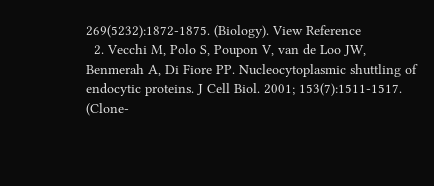269(5232):1872-1875. (Biology). View Reference
  2. Vecchi M, Polo S, Poupon V, van de Loo JW, Benmerah A, Di Fiore PP. Nucleocytoplasmic shuttling of endocytic proteins. J Cell Biol. 2001; 153(7):1511-1517. (Clone-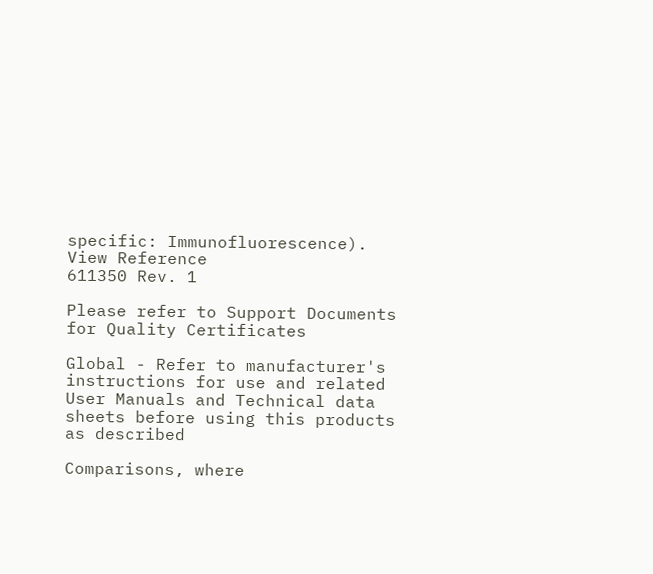specific: Immunofluorescence). View Reference
611350 Rev. 1

Please refer to Support Documents for Quality Certificates

Global - Refer to manufacturer's instructions for use and related User Manuals and Technical data sheets before using this products as described

Comparisons, where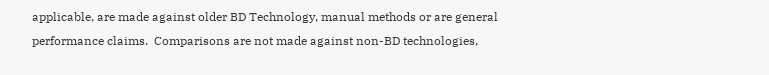applicable, are made against older BD Technology, manual methods or are general performance claims.  Comparisons are not made against non-BD technologies,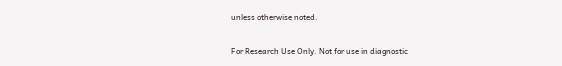unless otherwise noted.

For Research Use Only. Not for use in diagnostic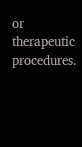or therapeutic procedures.